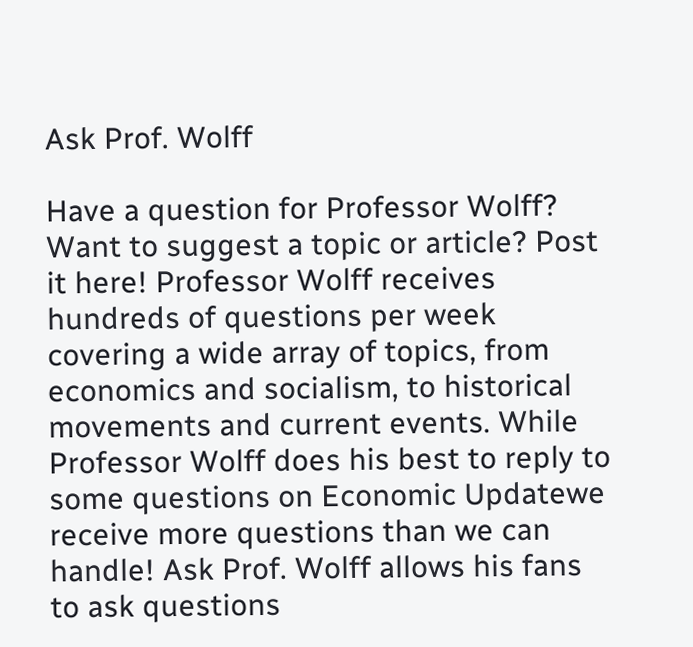Ask Prof. Wolff

Have a question for Professor Wolff? Want to suggest a topic or article? Post it here! Professor Wolff receives hundreds of questions per week covering a wide array of topics, from economics and socialism, to historical movements and current events. While Professor Wolff does his best to reply to some questions on Economic Updatewe receive more questions than we can handle! Ask Prof. Wolff allows his fans to ask questions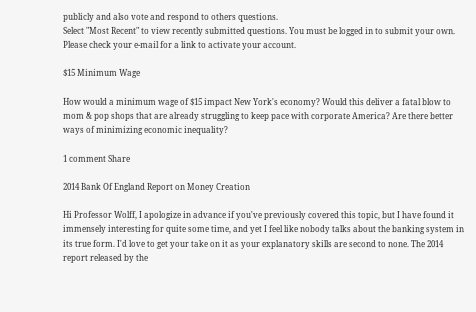publicly and also vote and respond to others questions.
Select "Most Recent" to view recently submitted questions. You must be logged in to submit your own.
Please check your e-mail for a link to activate your account.

$15 Minimum Wage

How would a minimum wage of $15 impact New York's economy? Would this deliver a fatal blow to mom & pop shops that are already struggling to keep pace with corporate America? Are there better ways of minimizing economic inequality?

1 comment Share

2014 Bank Of England Report on Money Creation

Hi Professor Wolff, I apologize in advance if you've previously covered this topic, but I have found it immensely interesting for quite some time, and yet I feel like nobody talks about the banking system in its true form. I'd love to get your take on it as your explanatory skills are second to none. The 2014 report released by the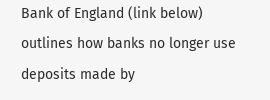Bank of England (link below) outlines how banks no longer use deposits made by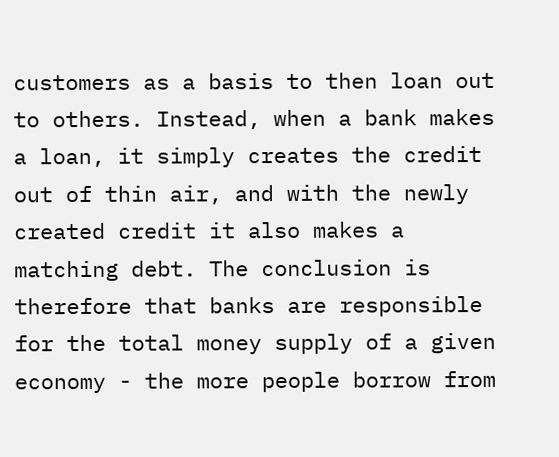customers as a basis to then loan out to others. Instead, when a bank makes a loan, it simply creates the credit out of thin air, and with the newly created credit it also makes a matching debt. The conclusion is therefore that banks are responsible for the total money supply of a given economy - the more people borrow from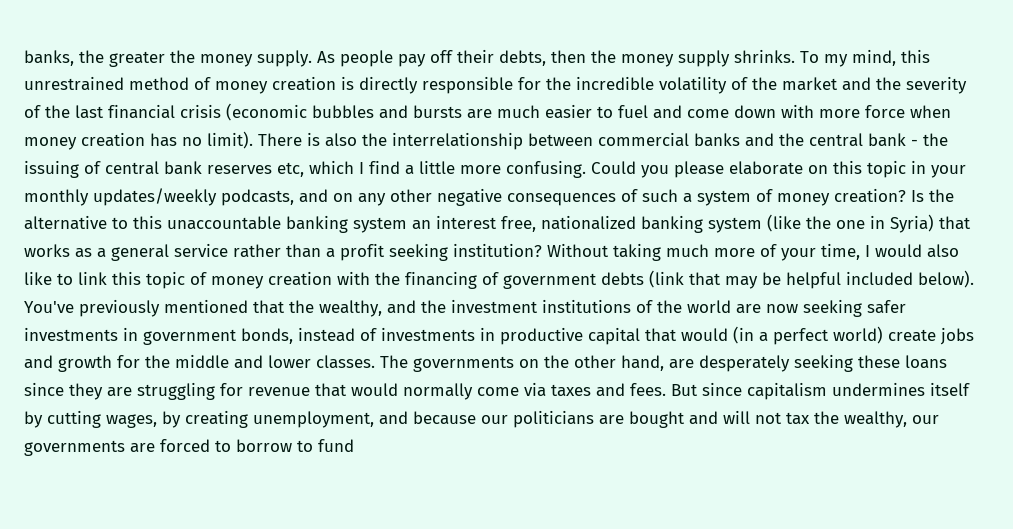banks, the greater the money supply. As people pay off their debts, then the money supply shrinks. To my mind, this unrestrained method of money creation is directly responsible for the incredible volatility of the market and the severity of the last financial crisis (economic bubbles and bursts are much easier to fuel and come down with more force when money creation has no limit). There is also the interrelationship between commercial banks and the central bank - the issuing of central bank reserves etc, which I find a little more confusing. Could you please elaborate on this topic in your monthly updates/weekly podcasts, and on any other negative consequences of such a system of money creation? Is the alternative to this unaccountable banking system an interest free, nationalized banking system (like the one in Syria) that works as a general service rather than a profit seeking institution? Without taking much more of your time, I would also like to link this topic of money creation with the financing of government debts (link that may be helpful included below). You've previously mentioned that the wealthy, and the investment institutions of the world are now seeking safer investments in government bonds, instead of investments in productive capital that would (in a perfect world) create jobs and growth for the middle and lower classes. The governments on the other hand, are desperately seeking these loans since they are struggling for revenue that would normally come via taxes and fees. But since capitalism undermines itself by cutting wages, by creating unemployment, and because our politicians are bought and will not tax the wealthy, our governments are forced to borrow to fund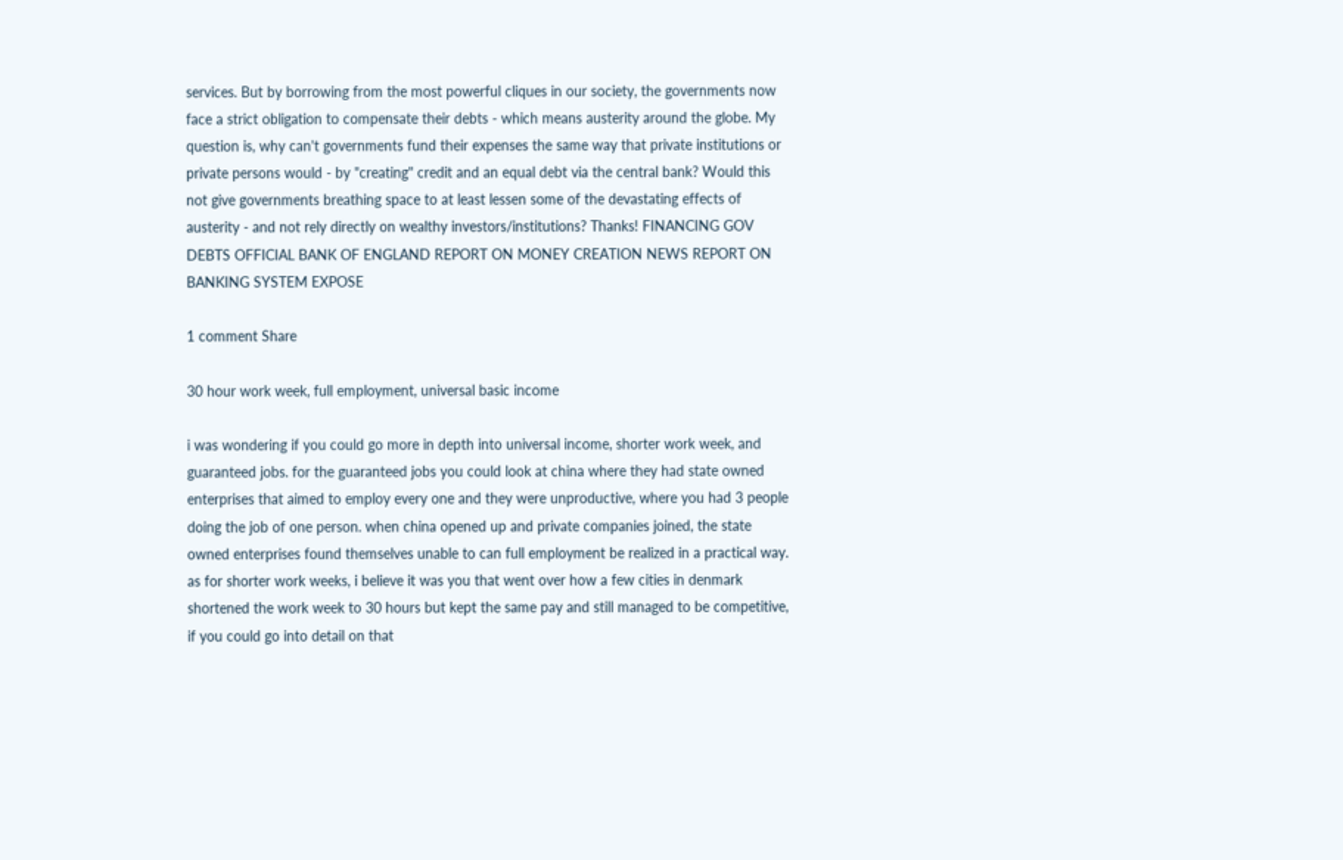services. But by borrowing from the most powerful cliques in our society, the governments now face a strict obligation to compensate their debts - which means austerity around the globe. My question is, why can't governments fund their expenses the same way that private institutions or private persons would - by "creating" credit and an equal debt via the central bank? Would this not give governments breathing space to at least lessen some of the devastating effects of austerity - and not rely directly on wealthy investors/institutions? Thanks! FINANCING GOV DEBTS OFFICIAL BANK OF ENGLAND REPORT ON MONEY CREATION NEWS REPORT ON BANKING SYSTEM EXPOSE

1 comment Share

30 hour work week, full employment, universal basic income

i was wondering if you could go more in depth into universal income, shorter work week, and guaranteed jobs. for the guaranteed jobs you could look at china where they had state owned enterprises that aimed to employ every one and they were unproductive, where you had 3 people doing the job of one person. when china opened up and private companies joined, the state owned enterprises found themselves unable to can full employment be realized in a practical way. as for shorter work weeks, i believe it was you that went over how a few cities in denmark shortened the work week to 30 hours but kept the same pay and still managed to be competitive, if you could go into detail on that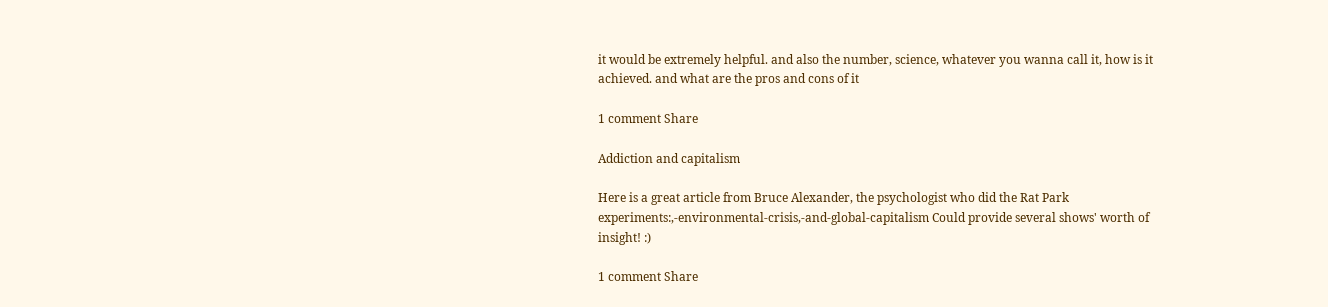it would be extremely helpful. and also the number, science, whatever you wanna call it, how is it achieved. and what are the pros and cons of it

1 comment Share

Addiction and capitalism

Here is a great article from Bruce Alexander, the psychologist who did the Rat Park experiments:,-environmental-crisis,-and-global-capitalism Could provide several shows' worth of insight! :)

1 comment Share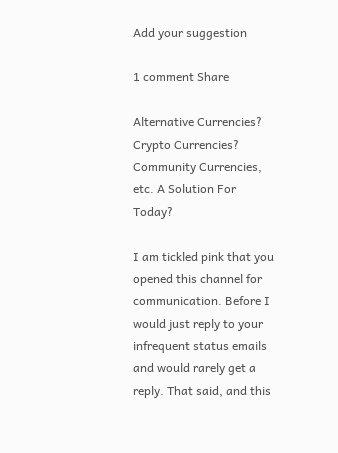Add your suggestion

1 comment Share

Alternative Currencies? Crypto Currencies? Community Currencies, etc. A Solution For Today?

I am tickled pink that you opened this channel for communication. Before I would just reply to your infrequent status emails and would rarely get a reply. That said, and this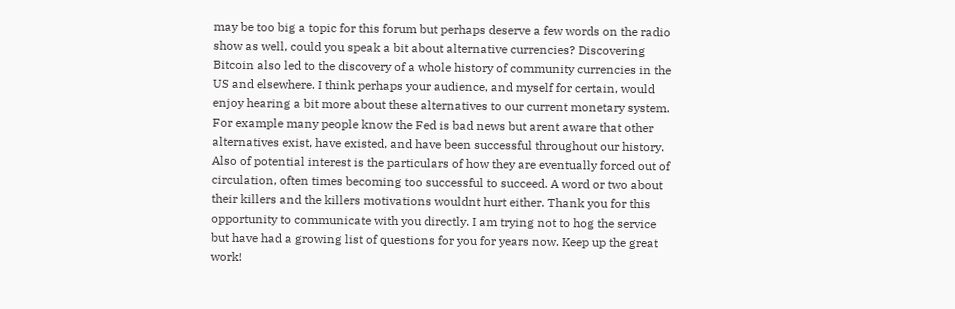may be too big a topic for this forum but perhaps deserve a few words on the radio show as well, could you speak a bit about alternative currencies? Discovering Bitcoin also led to the discovery of a whole history of community currencies in the US and elsewhere. I think perhaps your audience, and myself for certain, would enjoy hearing a bit more about these alternatives to our current monetary system. For example many people know the Fed is bad news but arent aware that other alternatives exist, have existed, and have been successful throughout our history. Also of potential interest is the particulars of how they are eventually forced out of circulation, often times becoming too successful to succeed. A word or two about their killers and the killers motivations wouldnt hurt either. Thank you for this opportunity to communicate with you directly. I am trying not to hog the service but have had a growing list of questions for you for years now. Keep up the great work!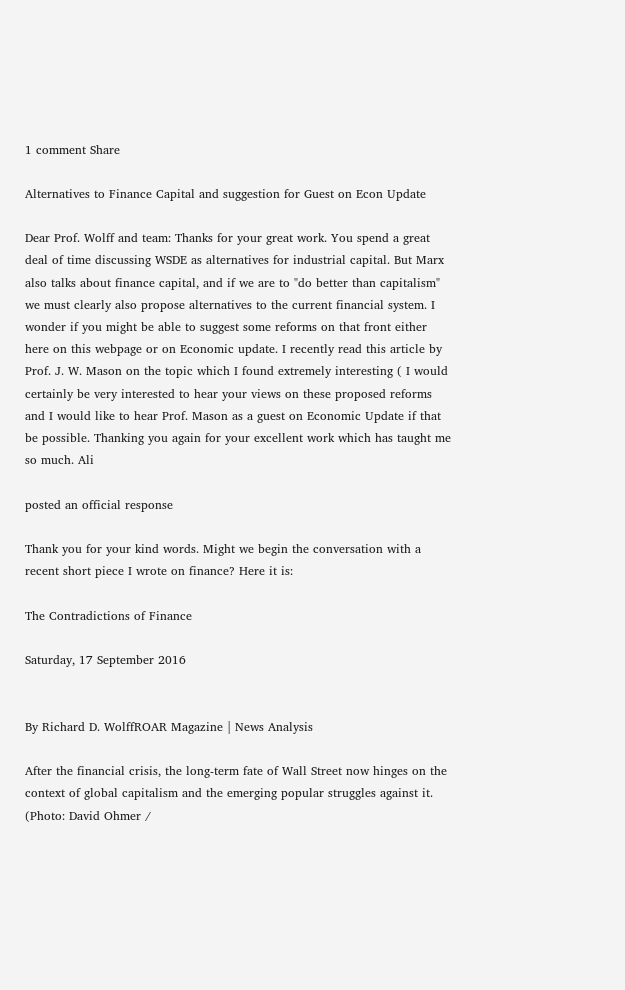1 comment Share

Alternatives to Finance Capital and suggestion for Guest on Econ Update

Dear Prof. Wolff and team: Thanks for your great work. You spend a great deal of time discussing WSDE as alternatives for industrial capital. But Marx also talks about finance capital, and if we are to "do better than capitalism" we must clearly also propose alternatives to the current financial system. I wonder if you might be able to suggest some reforms on that front either here on this webpage or on Economic update. I recently read this article by Prof. J. W. Mason on the topic which I found extremely interesting ( I would certainly be very interested to hear your views on these proposed reforms and I would like to hear Prof. Mason as a guest on Economic Update if that be possible. Thanking you again for your excellent work which has taught me so much. Ali

posted an official response

Thank you for your kind words. Might we begin the conversation with a recent short piece I wrote on finance? Here it is:

The Contradictions of Finance

Saturday, 17 September 2016


By Richard D. WolffROAR Magazine | News Analysis

After the financial crisis, the long-term fate of Wall Street now hinges on the context of global capitalism and the emerging popular struggles against it. (Photo: David Ohmer /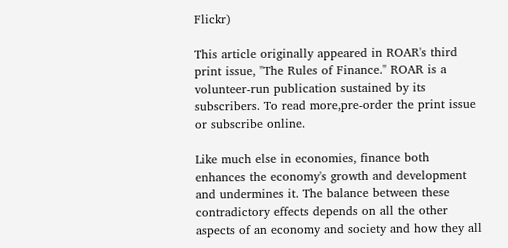Flickr)

This article originally appeared in ROAR's third print issue, "The Rules of Finance." ROAR is a volunteer-run publication sustained by its subscribers. To read more,pre-order the print issue or subscribe online.

Like much else in economies, finance both enhances the economy's growth and development and undermines it. The balance between these contradictory effects depends on all the other aspects of an economy and society and how they all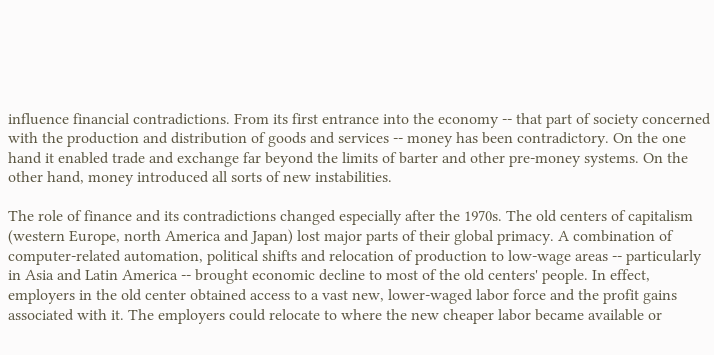influence financial contradictions. From its first entrance into the economy -- that part of society concerned with the production and distribution of goods and services -- money has been contradictory. On the one hand it enabled trade and exchange far beyond the limits of barter and other pre-money systems. On the other hand, money introduced all sorts of new instabilities.

The role of finance and its contradictions changed especially after the 1970s. The old centers of capitalism (western Europe, north America and Japan) lost major parts of their global primacy. A combination of computer-related automation, political shifts and relocation of production to low-wage areas -- particularly in Asia and Latin America -- brought economic decline to most of the old centers' people. In effect, employers in the old center obtained access to a vast new, lower-waged labor force and the profit gains associated with it. The employers could relocate to where the new cheaper labor became available or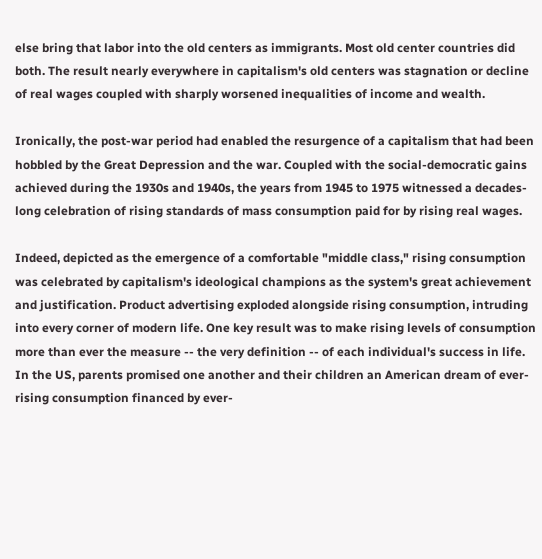else bring that labor into the old centers as immigrants. Most old center countries did both. The result nearly everywhere in capitalism's old centers was stagnation or decline of real wages coupled with sharply worsened inequalities of income and wealth.

Ironically, the post-war period had enabled the resurgence of a capitalism that had been hobbled by the Great Depression and the war. Coupled with the social-democratic gains achieved during the 1930s and 1940s, the years from 1945 to 1975 witnessed a decades-long celebration of rising standards of mass consumption paid for by rising real wages.

Indeed, depicted as the emergence of a comfortable "middle class," rising consumption was celebrated by capitalism's ideological champions as the system's great achievement and justification. Product advertising exploded alongside rising consumption, intruding into every corner of modern life. One key result was to make rising levels of consumption more than ever the measure -- the very definition -- of each individual's success in life. In the US, parents promised one another and their children an American dream of ever-rising consumption financed by ever-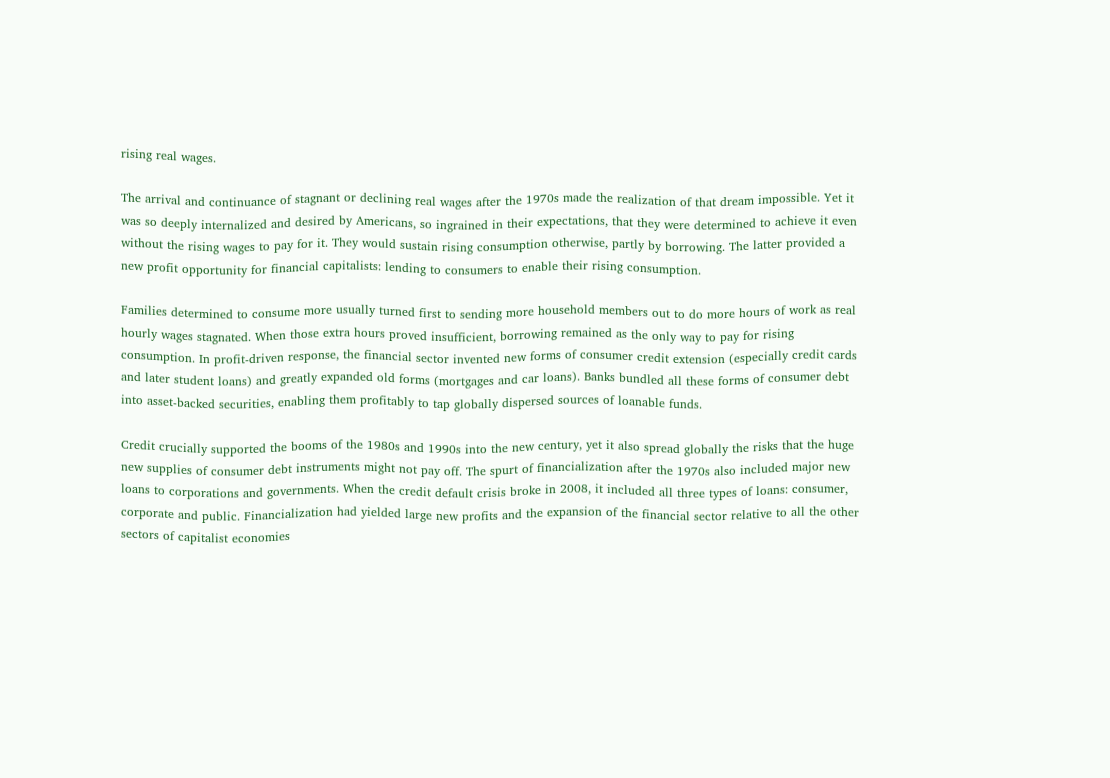rising real wages.

The arrival and continuance of stagnant or declining real wages after the 1970s made the realization of that dream impossible. Yet it was so deeply internalized and desired by Americans, so ingrained in their expectations, that they were determined to achieve it even without the rising wages to pay for it. They would sustain rising consumption otherwise, partly by borrowing. The latter provided a new profit opportunity for financial capitalists: lending to consumers to enable their rising consumption.

Families determined to consume more usually turned first to sending more household members out to do more hours of work as real hourly wages stagnated. When those extra hours proved insufficient, borrowing remained as the only way to pay for rising consumption. In profit-driven response, the financial sector invented new forms of consumer credit extension (especially credit cards and later student loans) and greatly expanded old forms (mortgages and car loans). Banks bundled all these forms of consumer debt into asset-backed securities, enabling them profitably to tap globally dispersed sources of loanable funds.

Credit crucially supported the booms of the 1980s and 1990s into the new century, yet it also spread globally the risks that the huge new supplies of consumer debt instruments might not pay off. The spurt of financialization after the 1970s also included major new loans to corporations and governments. When the credit default crisis broke in 2008, it included all three types of loans: consumer, corporate and public. Financialization had yielded large new profits and the expansion of the financial sector relative to all the other sectors of capitalist economies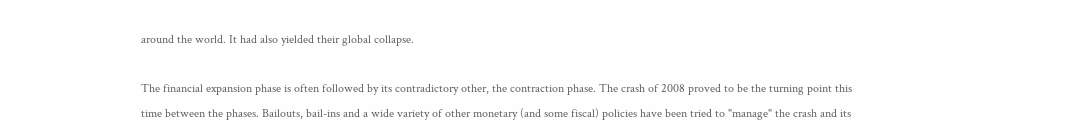around the world. It had also yielded their global collapse.

The financial expansion phase is often followed by its contradictory other, the contraction phase. The crash of 2008 proved to be the turning point this time between the phases. Bailouts, bail-ins and a wide variety of other monetary (and some fiscal) policies have been tried to "manage" the crash and its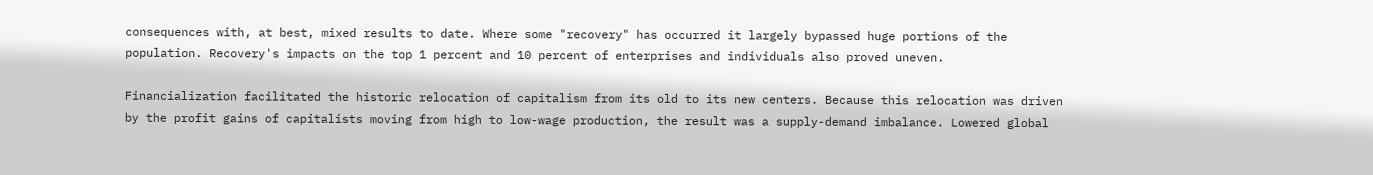consequences with, at best, mixed results to date. Where some "recovery" has occurred it largely bypassed huge portions of the population. Recovery's impacts on the top 1 percent and 10 percent of enterprises and individuals also proved uneven.

Financialization facilitated the historic relocation of capitalism from its old to its new centers. Because this relocation was driven by the profit gains of capitalists moving from high to low-wage production, the result was a supply-demand imbalance. Lowered global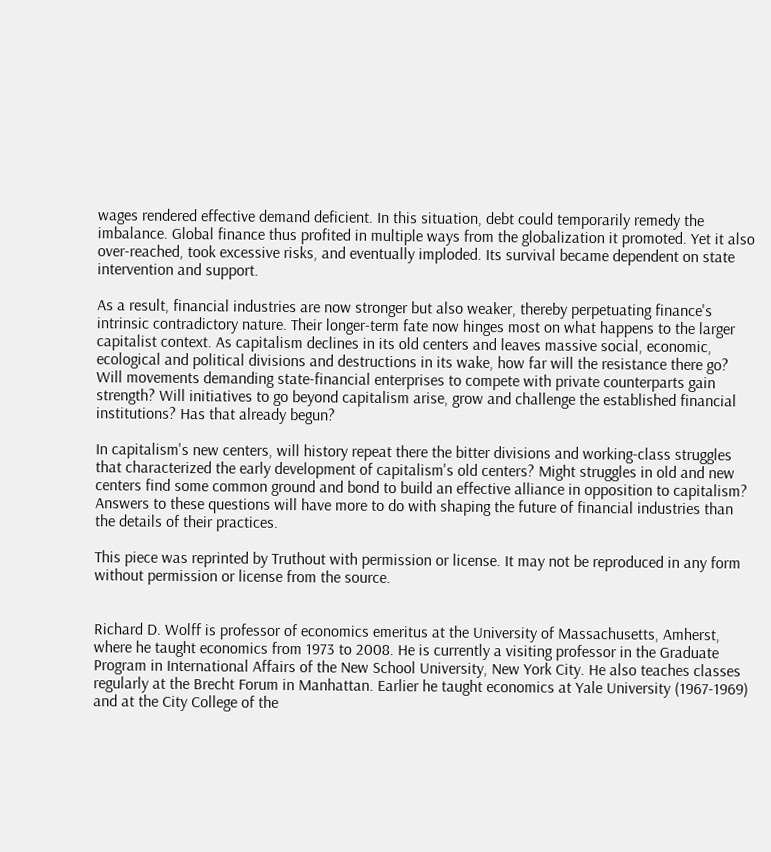wages rendered effective demand deficient. In this situation, debt could temporarily remedy the imbalance. Global finance thus profited in multiple ways from the globalization it promoted. Yet it also over-reached, took excessive risks, and eventually imploded. Its survival became dependent on state intervention and support.

As a result, financial industries are now stronger but also weaker, thereby perpetuating finance's intrinsic contradictory nature. Their longer-term fate now hinges most on what happens to the larger capitalist context. As capitalism declines in its old centers and leaves massive social, economic, ecological and political divisions and destructions in its wake, how far will the resistance there go? Will movements demanding state-financial enterprises to compete with private counterparts gain strength? Will initiatives to go beyond capitalism arise, grow and challenge the established financial institutions? Has that already begun?

In capitalism's new centers, will history repeat there the bitter divisions and working-class struggles that characterized the early development of capitalism's old centers? Might struggles in old and new centers find some common ground and bond to build an effective alliance in opposition to capitalism? Answers to these questions will have more to do with shaping the future of financial industries than the details of their practices.

This piece was reprinted by Truthout with permission or license. It may not be reproduced in any form without permission or license from the source.


Richard D. Wolff is professor of economics emeritus at the University of Massachusetts, Amherst, where he taught economics from 1973 to 2008. He is currently a visiting professor in the Graduate Program in International Affairs of the New School University, New York City. He also teaches classes regularly at the Brecht Forum in Manhattan. Earlier he taught economics at Yale University (1967-1969) and at the City College of the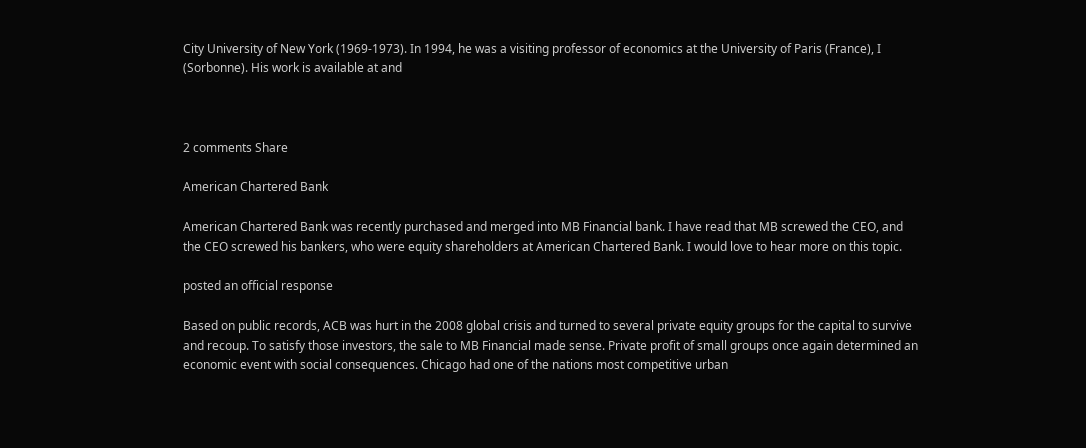City University of New York (1969-1973). In 1994, he was a visiting professor of economics at the University of Paris (France), I (Sorbonne). His work is available at and



2 comments Share

American Chartered Bank

American Chartered Bank was recently purchased and merged into MB Financial bank. I have read that MB screwed the CEO, and the CEO screwed his bankers, who were equity shareholders at American Chartered Bank. I would love to hear more on this topic.

posted an official response

Based on public records, ACB was hurt in the 2008 global crisis and turned to several private equity groups for the capital to survive and recoup. To satisfy those investors, the sale to MB Financial made sense. Private profit of small groups once again determined an economic event with social consequences. Chicago had one of the nations most competitive urban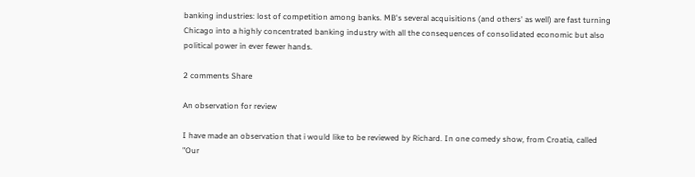banking industries: lost of competition among banks. MB's several acquisitions (and others' as well) are fast turning Chicago into a highly concentrated banking industry with all the consequences of consolidated economic but also political power in ever fewer hands.

2 comments Share

An observation for review

I have made an observation that i would like to be reviewed by Richard. In one comedy show, from Croatia, called "Our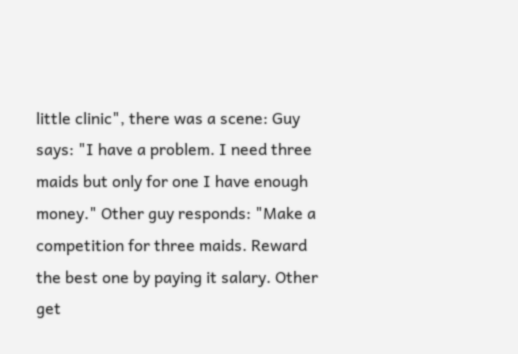little clinic", there was a scene: Guy says: "I have a problem. I need three maids but only for one I have enough money." Other guy responds: "Make a competition for three maids. Reward the best one by paying it salary. Other get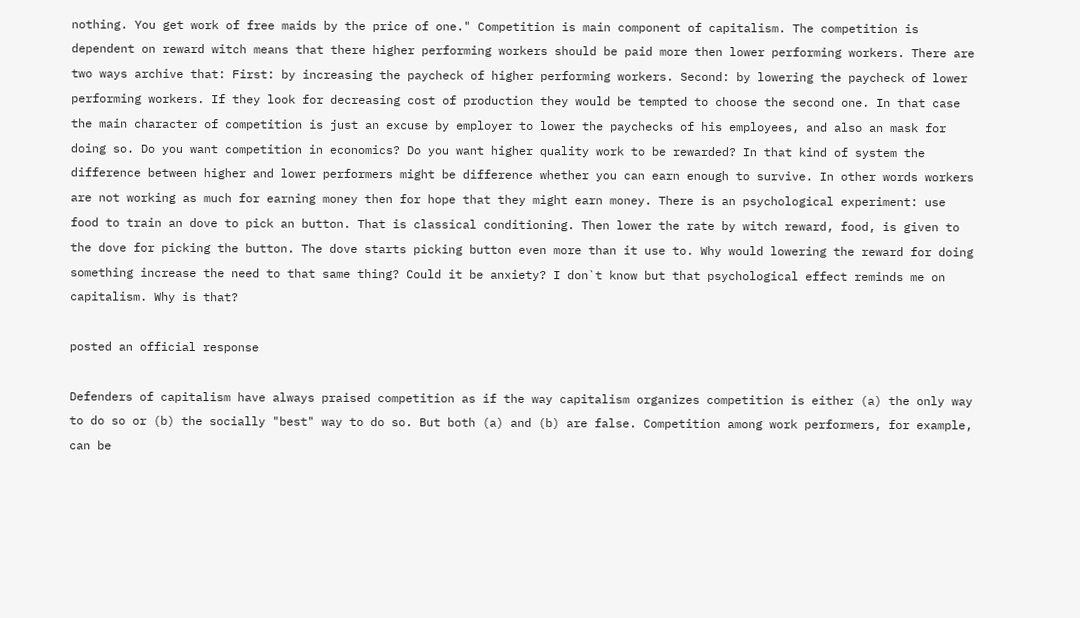nothing. You get work of free maids by the price of one." Competition is main component of capitalism. The competition is dependent on reward witch means that there higher performing workers should be paid more then lower performing workers. There are two ways archive that: First: by increasing the paycheck of higher performing workers. Second: by lowering the paycheck of lower performing workers. If they look for decreasing cost of production they would be tempted to choose the second one. In that case the main character of competition is just an excuse by employer to lower the paychecks of his employees, and also an mask for doing so. Do you want competition in economics? Do you want higher quality work to be rewarded? In that kind of system the difference between higher and lower performers might be difference whether you can earn enough to survive. In other words workers are not working as much for earning money then for hope that they might earn money. There is an psychological experiment: use food to train an dove to pick an button. That is classical conditioning. Then lower the rate by witch reward, food, is given to the dove for picking the button. The dove starts picking button even more than it use to. Why would lowering the reward for doing something increase the need to that same thing? Could it be anxiety? I don`t know but that psychological effect reminds me on capitalism. Why is that?

posted an official response

Defenders of capitalism have always praised competition as if the way capitalism organizes competition is either (a) the only way to do so or (b) the socially "best" way to do so. But both (a) and (b) are false. Competition among work performers, for example, can be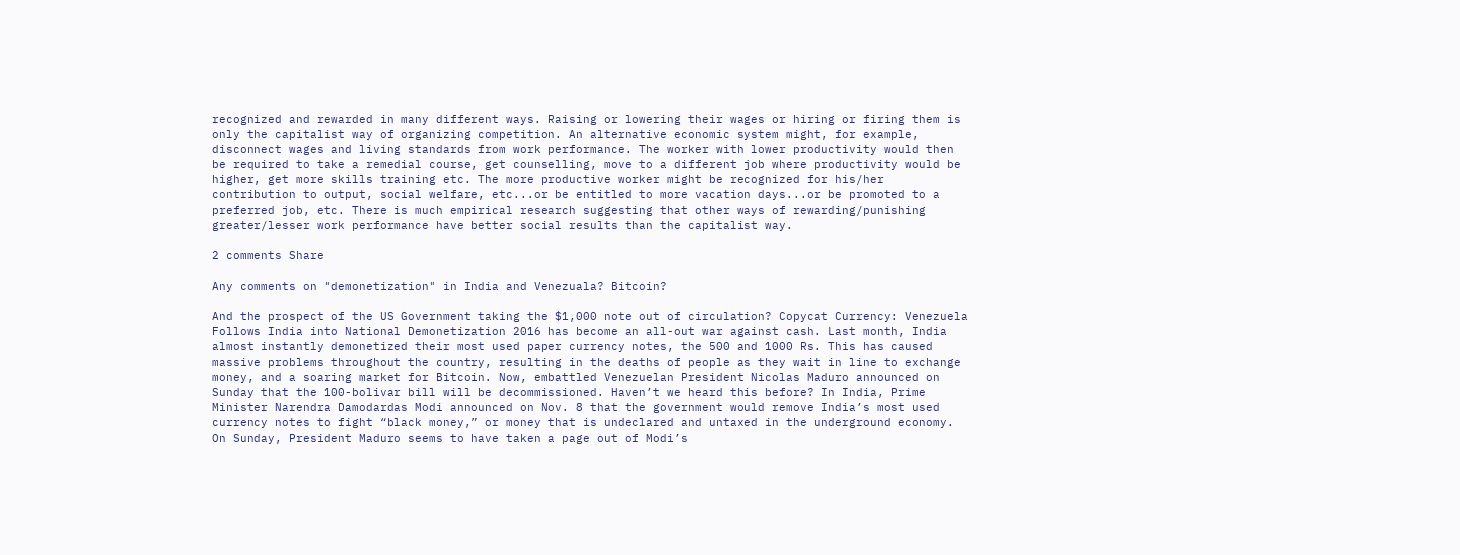recognized and rewarded in many different ways. Raising or lowering their wages or hiring or firing them is only the capitalist way of organizing competition. An alternative economic system might, for example, disconnect wages and living standards from work performance. The worker with lower productivity would then be required to take a remedial course, get counselling, move to a different job where productivity would be higher, get more skills training etc. The more productive worker might be recognized for his/her contribution to output, social welfare, etc...or be entitled to more vacation days...or be promoted to a preferred job, etc. There is much empirical research suggesting that other ways of rewarding/punishing greater/lesser work performance have better social results than the capitalist way.

2 comments Share

Any comments on "demonetization" in India and Venezuala? Bitcoin?

And the prospect of the US Government taking the $1,000 note out of circulation? Copycat Currency: Venezuela Follows India into National Demonetization 2016 has become an all-out war against cash. Last month, India almost instantly demonetized their most used paper currency notes, the 500 and 1000 Rs. This has caused massive problems throughout the country, resulting in the deaths of people as they wait in line to exchange money, and a soaring market for Bitcoin. Now, embattled Venezuelan President Nicolas Maduro announced on Sunday that the 100-bolivar bill will be decommissioned. Haven’t we heard this before? In India, Prime Minister Narendra Damodardas Modi announced on Nov. 8 that the government would remove India’s most used currency notes to fight “black money,” or money that is undeclared and untaxed in the underground economy. On Sunday, President Maduro seems to have taken a page out of Modi’s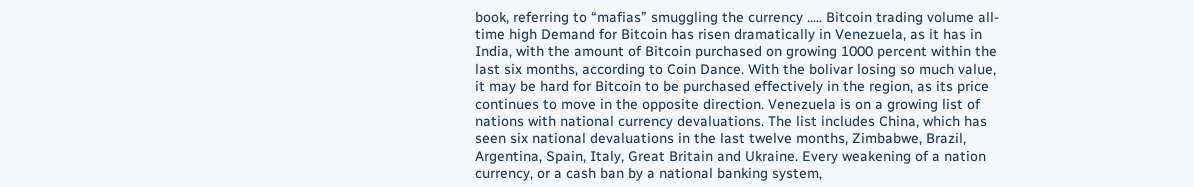book, referring to “mafias” smuggling the currency ..... Bitcoin trading volume all-time high Demand for Bitcoin has risen dramatically in Venezuela, as it has in India, with the amount of Bitcoin purchased on growing 1000 percent within the last six months, according to Coin Dance. With the bolivar losing so much value, it may be hard for Bitcoin to be purchased effectively in the region, as its price continues to move in the opposite direction. Venezuela is on a growing list of nations with national currency devaluations. The list includes China, which has seen six national devaluations in the last twelve months, Zimbabwe, Brazil, Argentina, Spain, Italy, Great Britain and Ukraine. Every weakening of a nation currency, or a cash ban by a national banking system,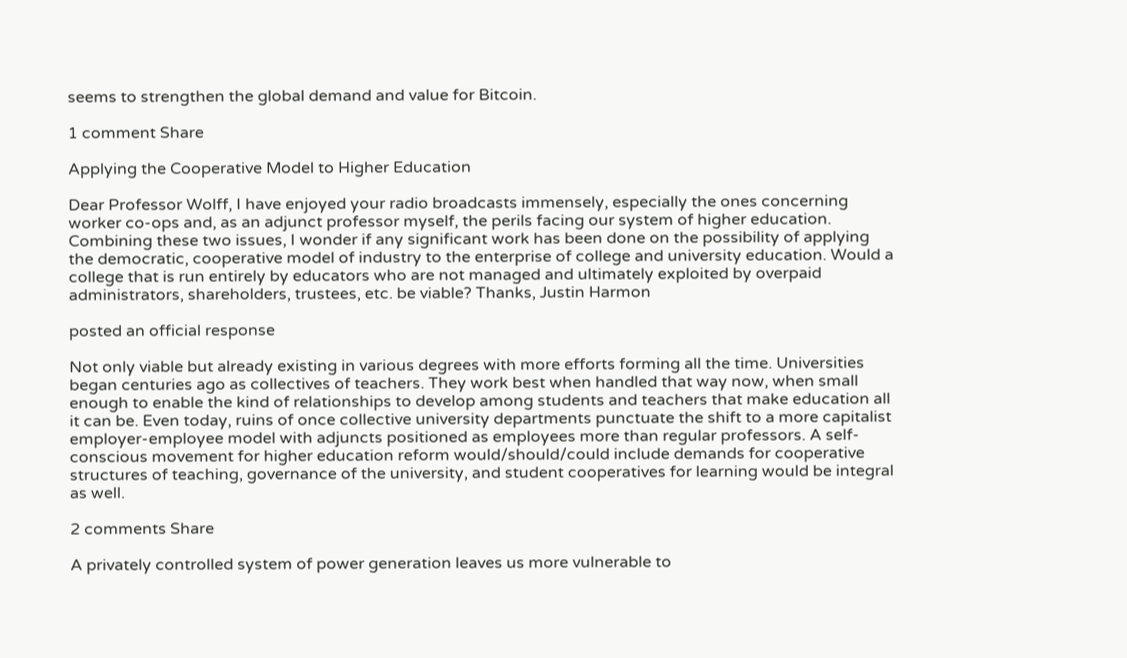seems to strengthen the global demand and value for Bitcoin.

1 comment Share

Applying the Cooperative Model to Higher Education

Dear Professor Wolff, I have enjoyed your radio broadcasts immensely, especially the ones concerning worker co-ops and, as an adjunct professor myself, the perils facing our system of higher education. Combining these two issues, I wonder if any significant work has been done on the possibility of applying the democratic, cooperative model of industry to the enterprise of college and university education. Would a college that is run entirely by educators who are not managed and ultimately exploited by overpaid administrators, shareholders, trustees, etc. be viable? Thanks, Justin Harmon

posted an official response

Not only viable but already existing in various degrees with more efforts forming all the time. Universities began centuries ago as collectives of teachers. They work best when handled that way now, when small enough to enable the kind of relationships to develop among students and teachers that make education all it can be. Even today, ruins of once collective university departments punctuate the shift to a more capitalist employer-employee model with adjuncts positioned as employees more than regular professors. A self-conscious movement for higher education reform would/should/could include demands for cooperative structures of teaching, governance of the university, and student cooperatives for learning would be integral as well.

2 comments Share

A privately controlled system of power generation leaves us more vulnerable to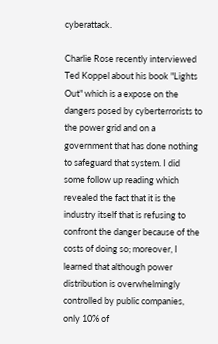cyberattack.

Charlie Rose recently interviewed Ted Koppel about his book "Lights Out" which is a expose on the dangers posed by cyberterrorists to the power grid and on a government that has done nothing to safeguard that system. I did some follow up reading which revealed the fact that it is the industry itself that is refusing to confront the danger because of the costs of doing so; moreover, I learned that although power distribution is overwhelmingly controlled by public companies, only 10% of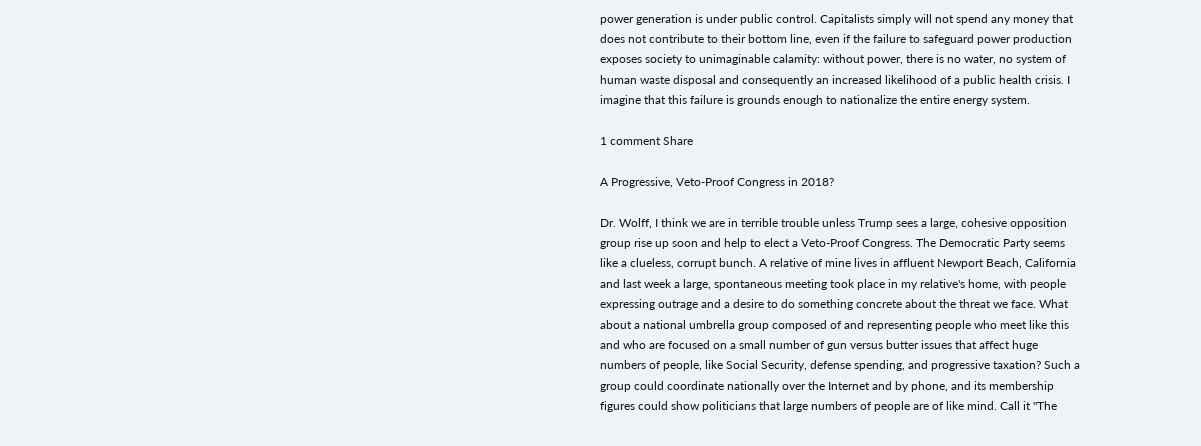power generation is under public control. Capitalists simply will not spend any money that does not contribute to their bottom line, even if the failure to safeguard power production exposes society to unimaginable calamity: without power, there is no water, no system of human waste disposal and consequently an increased likelihood of a public health crisis. I imagine that this failure is grounds enough to nationalize the entire energy system.

1 comment Share

A Progressive, Veto-Proof Congress in 2018?

Dr. Wolff, I think we are in terrible trouble unless Trump sees a large, cohesive opposition group rise up soon and help to elect a Veto-Proof Congress. The Democratic Party seems like a clueless, corrupt bunch. A relative of mine lives in affluent Newport Beach, California and last week a large, spontaneous meeting took place in my relative's home, with people expressing outrage and a desire to do something concrete about the threat we face. What about a national umbrella group composed of and representing people who meet like this and who are focused on a small number of gun versus butter issues that affect huge numbers of people, like Social Security, defense spending, and progressive taxation? Such a group could coordinate nationally over the Internet and by phone, and its membership figures could show politicians that large numbers of people are of like mind. Call it "The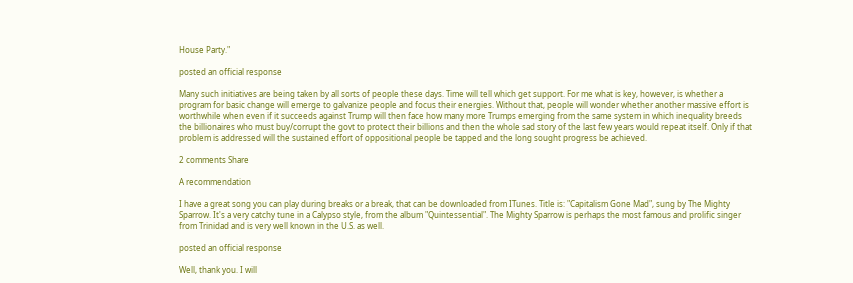House Party."

posted an official response

Many such initiatives are being taken by all sorts of people these days. Time will tell which get support. For me what is key, however, is whether a program for basic change will emerge to galvanize people and focus their energies. Without that, people will wonder whether another massive effort is worthwhile when even if it succeeds against Trump will then face how many more Trumps emerging from the same system in which inequality breeds the billionaires who must buy/corrupt the govt to protect their billions and then the whole sad story of the last few years would repeat itself. Only if that problem is addressed will the sustained effort of oppositional people be tapped and the long sought progress be achieved.

2 comments Share

A recommendation

I have a great song you can play during breaks or a break, that can be downloaded from ITunes. Title is: "Capitalism Gone Mad", sung by The Mighty Sparrow. It's a very catchy tune in a Calypso style, from the album "Quintessential". The Mighty Sparrow is perhaps the most famous and prolific singer from Trinidad and is very well known in the U.S. as well.

posted an official response

Well, thank you. I will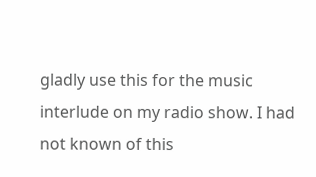gladly use this for the music interlude on my radio show. I had not known of this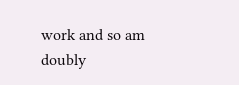work and so am doubly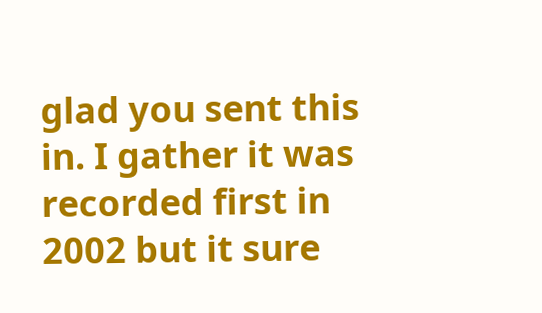glad you sent this in. I gather it was recorded first in 2002 but it sure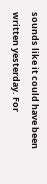sounds like it could have been written yesterday. For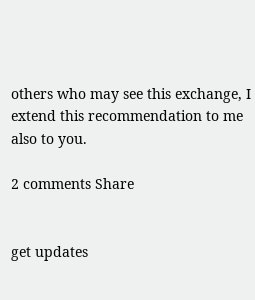others who may see this exchange, I extend this recommendation to me also to you.

2 comments Share


get updates